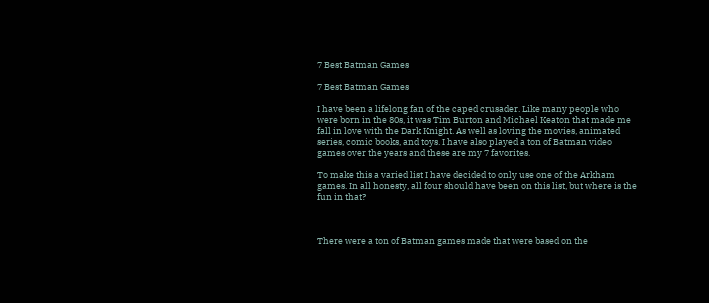7 Best Batman Games

7 Best Batman Games

I have been a lifelong fan of the caped crusader. Like many people who were born in the 80s, it was Tim Burton and Michael Keaton that made me fall in love with the Dark Knight. As well as loving the movies, animated series, comic books, and toys. I have also played a ton of Batman video games over the years and these are my 7 favorites.

To make this a varied list I have decided to only use one of the Arkham games. In all honesty, all four should have been on this list, but where is the fun in that?



There were a ton of Batman games made that were based on the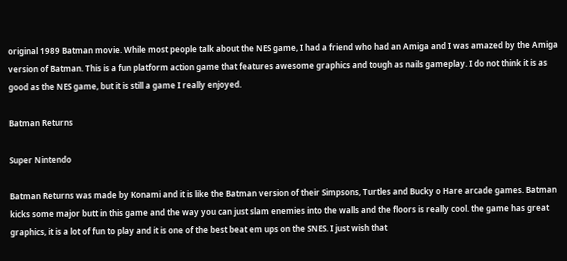original 1989 Batman movie. While most people talk about the NES game, I had a friend who had an Amiga and I was amazed by the Amiga version of Batman. This is a fun platform action game that features awesome graphics and tough as nails gameplay. I do not think it is as good as the NES game, but it is still a game I really enjoyed.

Batman Returns

Super Nintendo

Batman Returns was made by Konami and it is like the Batman version of their Simpsons, Turtles and Bucky o Hare arcade games. Batman kicks some major butt in this game and the way you can just slam enemies into the walls and the floors is really cool. the game has great graphics, it is a lot of fun to play and it is one of the best beat em ups on the SNES. I just wish that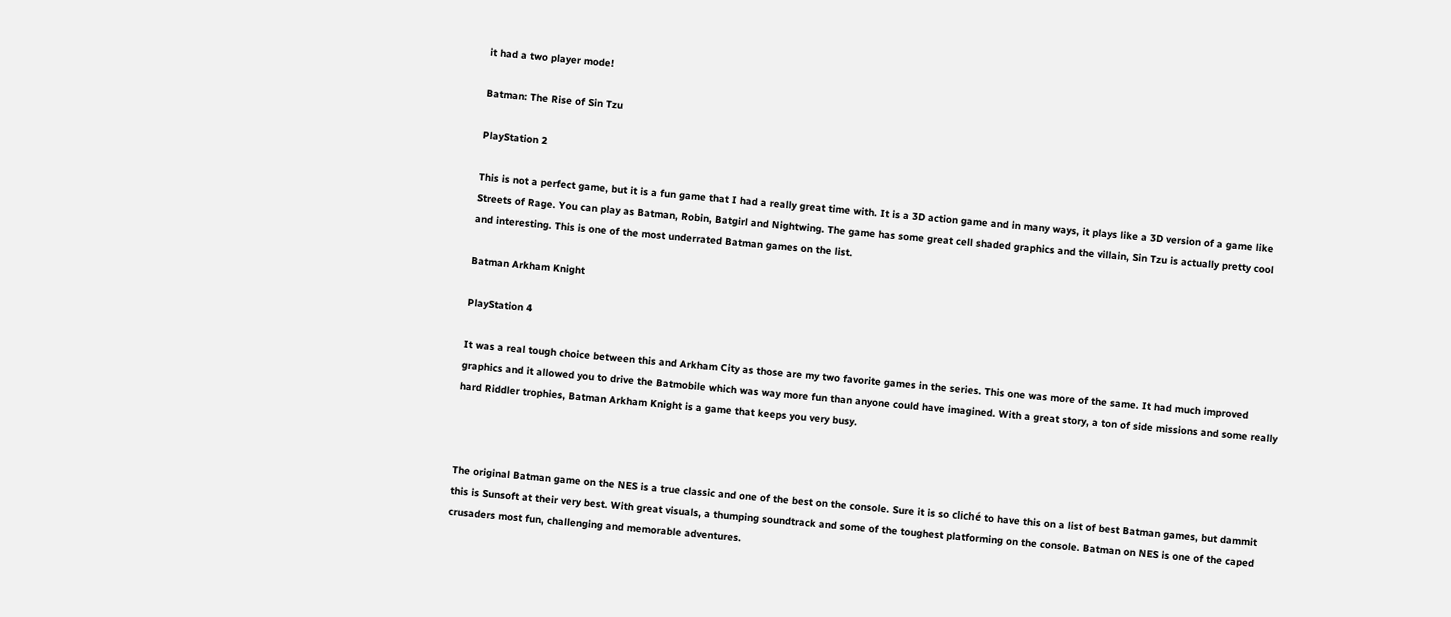it had a two player mode!

Batman: The Rise of Sin Tzu

PlayStation 2

This is not a perfect game, but it is a fun game that I had a really great time with. It is a 3D action game and in many ways, it plays like a 3D version of a game like Streets of Rage. You can play as Batman, Robin, Batgirl and Nightwing. The game has some great cell shaded graphics and the villain, Sin Tzu is actually pretty cool and interesting. This is one of the most underrated Batman games on the list.

Batman Arkham Knight

PlayStation 4

It was a real tough choice between this and Arkham City as those are my two favorite games in the series. This one was more of the same. It had much improved graphics and it allowed you to drive the Batmobile which was way more fun than anyone could have imagined. With a great story, a ton of side missions and some really hard Riddler trophies, Batman Arkham Knight is a game that keeps you very busy.



The original Batman game on the NES is a true classic and one of the best on the console. Sure it is so cliché to have this on a list of best Batman games, but dammit this is Sunsoft at their very best. With great visuals, a thumping soundtrack and some of the toughest platforming on the console. Batman on NES is one of the caped crusaders most fun, challenging and memorable adventures.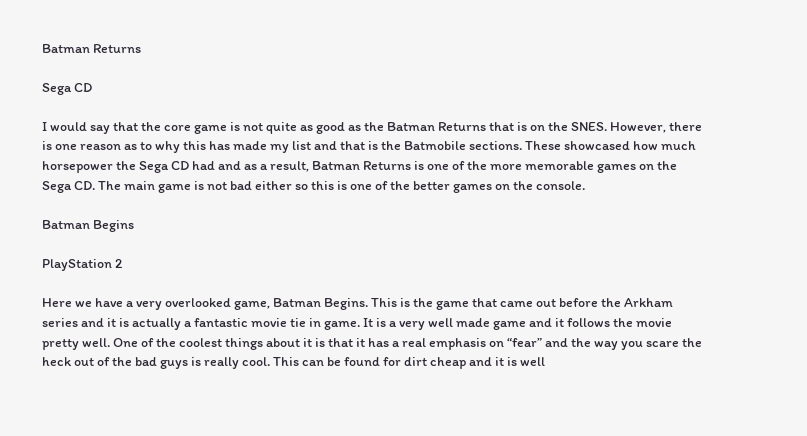Batman Returns

Sega CD

I would say that the core game is not quite as good as the Batman Returns that is on the SNES. However, there is one reason as to why this has made my list and that is the Batmobile sections. These showcased how much horsepower the Sega CD had and as a result, Batman Returns is one of the more memorable games on the Sega CD. The main game is not bad either so this is one of the better games on the console.

Batman Begins

PlayStation 2

Here we have a very overlooked game, Batman Begins. This is the game that came out before the Arkham series and it is actually a fantastic movie tie in game. It is a very well made game and it follows the movie pretty well. One of the coolest things about it is that it has a real emphasis on “fear” and the way you scare the heck out of the bad guys is really cool. This can be found for dirt cheap and it is well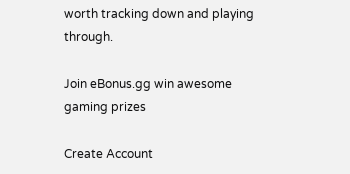worth tracking down and playing through.

Join eBonus.gg win awesome gaming prizes

Create Account